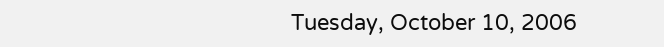Tuesday, October 10, 2006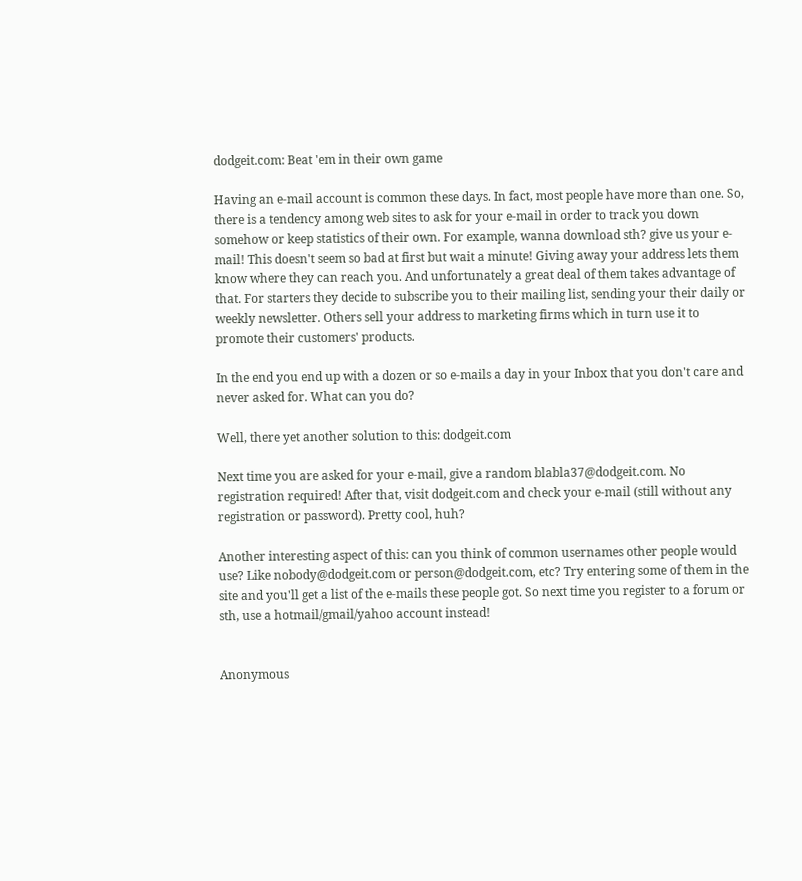dodgeit.com: Beat 'em in their own game

Having an e-mail account is common these days. In fact, most people have more than one. So, there is a tendency among web sites to ask for your e-mail in order to track you down somehow or keep statistics of their own. For example, wanna download sth? give us your e-mail! This doesn't seem so bad at first but wait a minute! Giving away your address lets them know where they can reach you. And unfortunately a great deal of them takes advantage of that. For starters they decide to subscribe you to their mailing list, sending your their daily or weekly newsletter. Others sell your address to marketing firms which in turn use it to promote their customers' products.

In the end you end up with a dozen or so e-mails a day in your Inbox that you don't care and never asked for. What can you do?

Well, there yet another solution to this: dodgeit.com

Next time you are asked for your e-mail, give a random blabla37@dodgeit.com. No registration required! After that, visit dodgeit.com and check your e-mail (still without any registration or password). Pretty cool, huh?

Another interesting aspect of this: can you think of common usernames other people would use? Like nobody@dodgeit.com or person@dodgeit.com, etc? Try entering some of them in the site and you'll get a list of the e-mails these people got. So next time you register to a forum or sth, use a hotmail/gmail/yahoo account instead!


Anonymous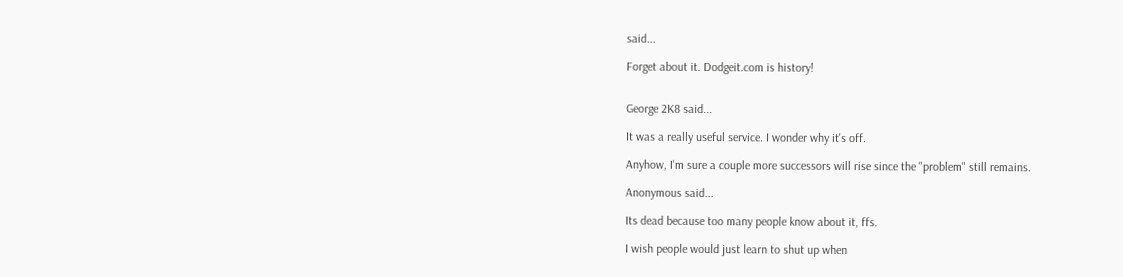said...

Forget about it. Dodgeit.com is history!


George 2K8 said...

It was a really useful service. I wonder why it's off.

Anyhow, I'm sure a couple more successors will rise since the "problem" still remains.

Anonymous said...

Its dead because too many people know about it, ffs.

I wish people would just learn to shut up when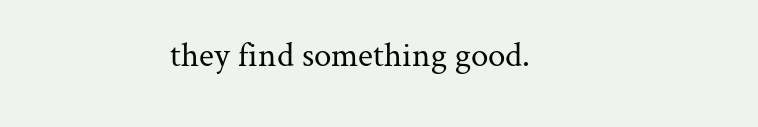they find something good.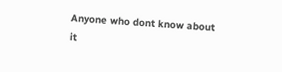Anyone who dont know about it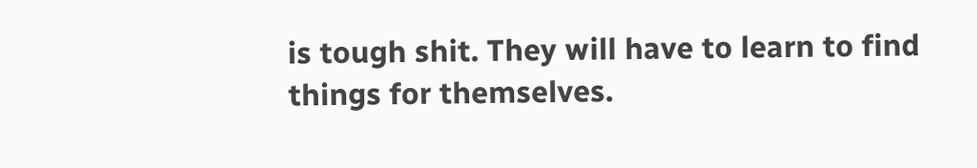is tough shit. They will have to learn to find things for themselves.